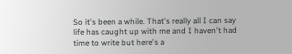So it's been a while. That's really all I can say life has caught up with me and I haven't had time to write but here's a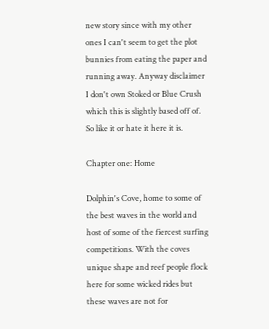new story since with my other ones I can't seem to get the plot bunnies from eating the paper and running away. Anyway disclaimer I don't own Stoked or Blue Crush which this is slightly based off of. So like it or hate it here it is.

Chapter one: Home

Dolphin's Cove, home to some of the best waves in the world and host of some of the fiercest surfing competitions. With the coves unique shape and reef people flock here for some wicked rides but these waves are not for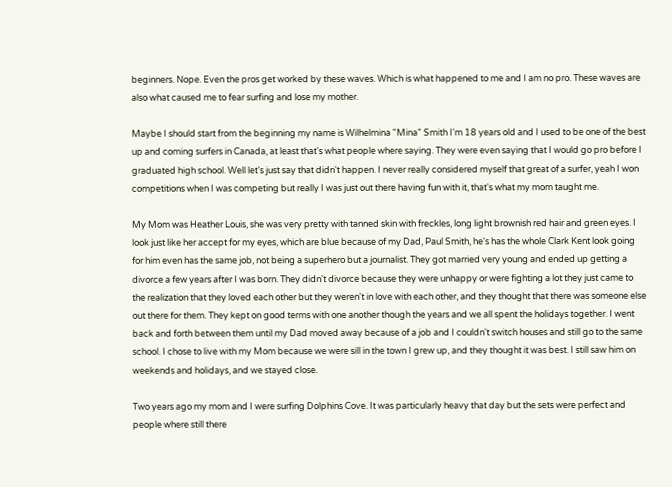beginners. Nope. Even the pros get worked by these waves. Which is what happened to me and I am no pro. These waves are also what caused me to fear surfing and lose my mother.

Maybe I should start from the beginning my name is Wilhelmina "Mina" Smith I'm 18 years old and I used to be one of the best up and coming surfers in Canada, at least that's what people where saying. They were even saying that I would go pro before I graduated high school. Well let's just say that didn't happen. I never really considered myself that great of a surfer, yeah I won competitions when I was competing but really I was just out there having fun with it, that's what my mom taught me.

My Mom was Heather Louis, she was very pretty with tanned skin with freckles, long light brownish red hair and green eyes. I look just like her accept for my eyes, which are blue because of my Dad, Paul Smith, he's has the whole Clark Kent look going for him even has the same job, not being a superhero but a journalist. They got married very young and ended up getting a divorce a few years after I was born. They didn't divorce because they were unhappy or were fighting a lot they just came to the realization that they loved each other but they weren't in love with each other, and they thought that there was someone else out there for them. They kept on good terms with one another though the years and we all spent the holidays together. I went back and forth between them until my Dad moved away because of a job and I couldn't switch houses and still go to the same school. I chose to live with my Mom because we were sill in the town I grew up, and they thought it was best. I still saw him on weekends and holidays, and we stayed close.

Two years ago my mom and I were surfing Dolphins Cove. It was particularly heavy that day but the sets were perfect and people where still there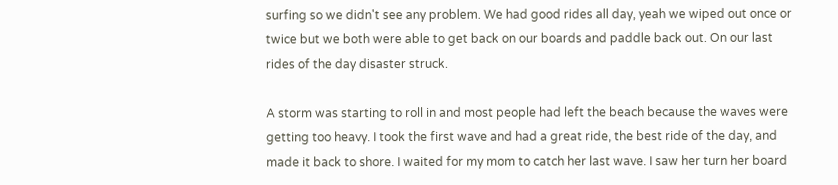surfing so we didn't see any problem. We had good rides all day, yeah we wiped out once or twice but we both were able to get back on our boards and paddle back out. On our last rides of the day disaster struck.

A storm was starting to roll in and most people had left the beach because the waves were getting too heavy. I took the first wave and had a great ride, the best ride of the day, and made it back to shore. I waited for my mom to catch her last wave. I saw her turn her board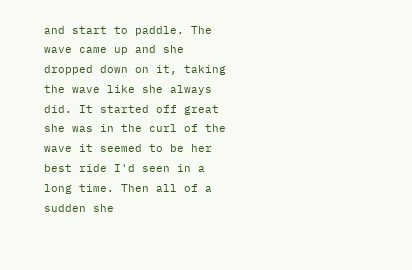and start to paddle. The wave came up and she dropped down on it, taking the wave like she always did. It started off great she was in the curl of the wave it seemed to be her best ride I'd seen in a long time. Then all of a sudden she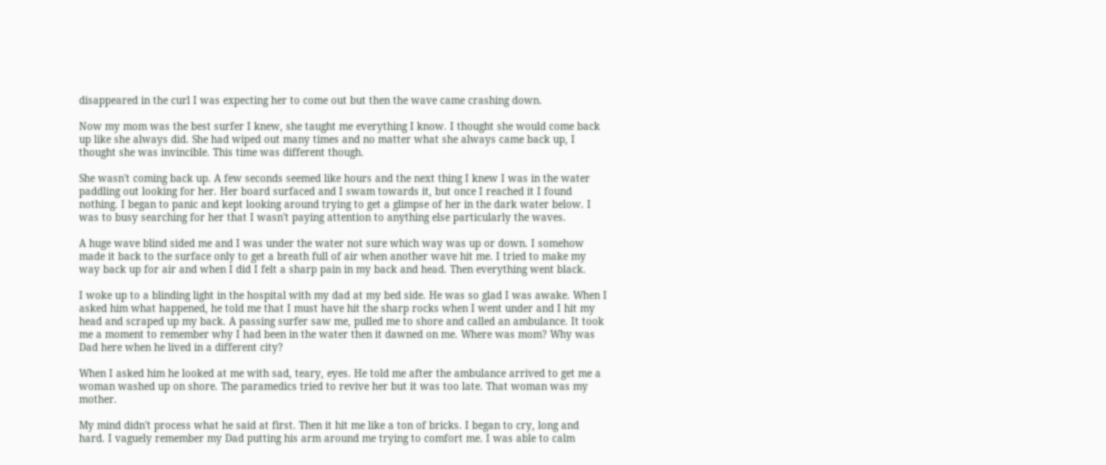disappeared in the curl I was expecting her to come out but then the wave came crashing down.

Now my mom was the best surfer I knew, she taught me everything I know. I thought she would come back up like she always did. She had wiped out many times and no matter what she always came back up, I thought she was invincible. This time was different though.

She wasn't coming back up. A few seconds seemed like hours and the next thing I knew I was in the water paddling out looking for her. Her board surfaced and I swam towards it, but once I reached it I found nothing. I began to panic and kept looking around trying to get a glimpse of her in the dark water below. I was to busy searching for her that I wasn't paying attention to anything else particularly the waves.

A huge wave blind sided me and I was under the water not sure which way was up or down. I somehow made it back to the surface only to get a breath full of air when another wave hit me. I tried to make my way back up for air and when I did I felt a sharp pain in my back and head. Then everything went black.

I woke up to a blinding light in the hospital with my dad at my bed side. He was so glad I was awake. When I asked him what happened, he told me that I must have hit the sharp rocks when I went under and I hit my head and scraped up my back. A passing surfer saw me, pulled me to shore and called an ambulance. It took me a moment to remember why I had been in the water then it dawned on me. Where was mom? Why was Dad here when he lived in a different city?

When I asked him he looked at me with sad, teary, eyes. He told me after the ambulance arrived to get me a woman washed up on shore. The paramedics tried to revive her but it was too late. That woman was my mother.

My mind didn't process what he said at first. Then it hit me like a ton of bricks. I began to cry, long and hard. I vaguely remember my Dad putting his arm around me trying to comfort me. I was able to calm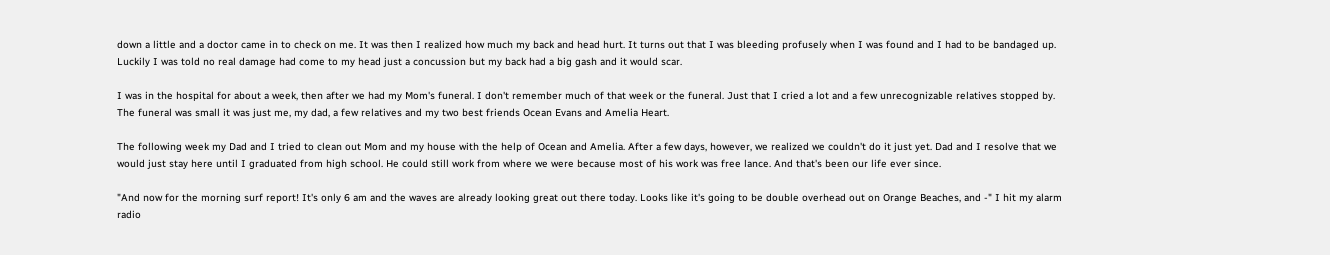down a little and a doctor came in to check on me. It was then I realized how much my back and head hurt. It turns out that I was bleeding profusely when I was found and I had to be bandaged up. Luckily I was told no real damage had come to my head just a concussion but my back had a big gash and it would scar.

I was in the hospital for about a week, then after we had my Mom's funeral. I don't remember much of that week or the funeral. Just that I cried a lot and a few unrecognizable relatives stopped by. The funeral was small it was just me, my dad, a few relatives and my two best friends Ocean Evans and Amelia Heart.

The following week my Dad and I tried to clean out Mom and my house with the help of Ocean and Amelia. After a few days, however, we realized we couldn't do it just yet. Dad and I resolve that we would just stay here until I graduated from high school. He could still work from where we were because most of his work was free lance. And that's been our life ever since.

"And now for the morning surf report! It's only 6 am and the waves are already looking great out there today. Looks like it's going to be double overhead out on Orange Beaches, and -" I hit my alarm radio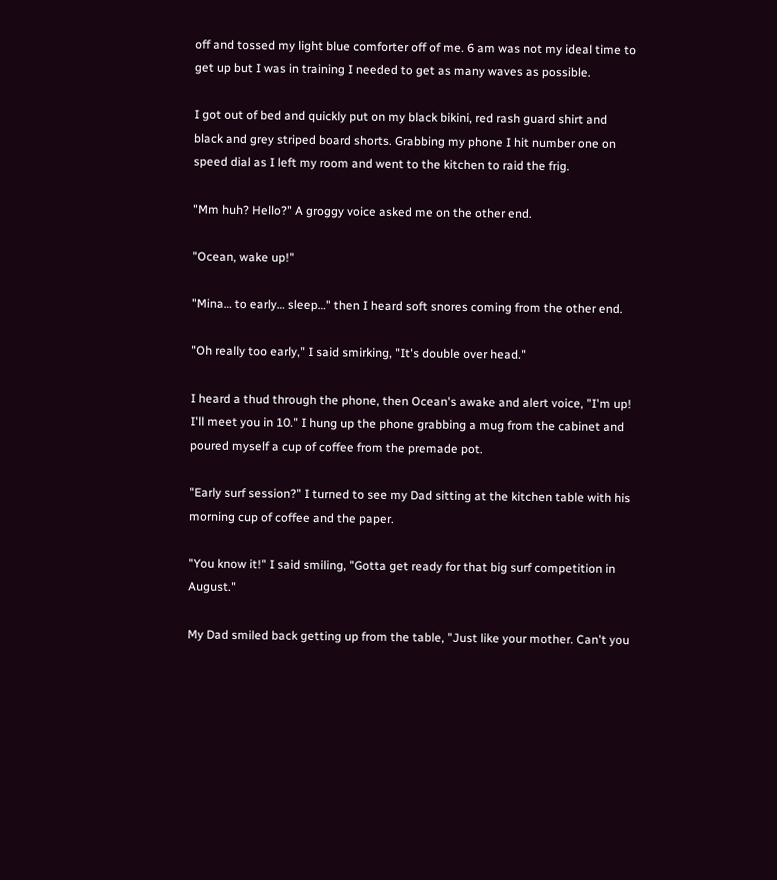off and tossed my light blue comforter off of me. 6 am was not my ideal time to get up but I was in training I needed to get as many waves as possible.

I got out of bed and quickly put on my black bikini, red rash guard shirt and black and grey striped board shorts. Grabbing my phone I hit number one on speed dial as I left my room and went to the kitchen to raid the frig.

"Mm huh? Hello?" A groggy voice asked me on the other end.

"Ocean, wake up!"

"Mina… to early… sleep…" then I heard soft snores coming from the other end.

"Oh really too early," I said smirking, "It's double over head."

I heard a thud through the phone, then Ocean's awake and alert voice, "I'm up! I'll meet you in 10." I hung up the phone grabbing a mug from the cabinet and poured myself a cup of coffee from the premade pot.

"Early surf session?" I turned to see my Dad sitting at the kitchen table with his morning cup of coffee and the paper.

"You know it!" I said smiling, "Gotta get ready for that big surf competition in August."

My Dad smiled back getting up from the table, "Just like your mother. Can't you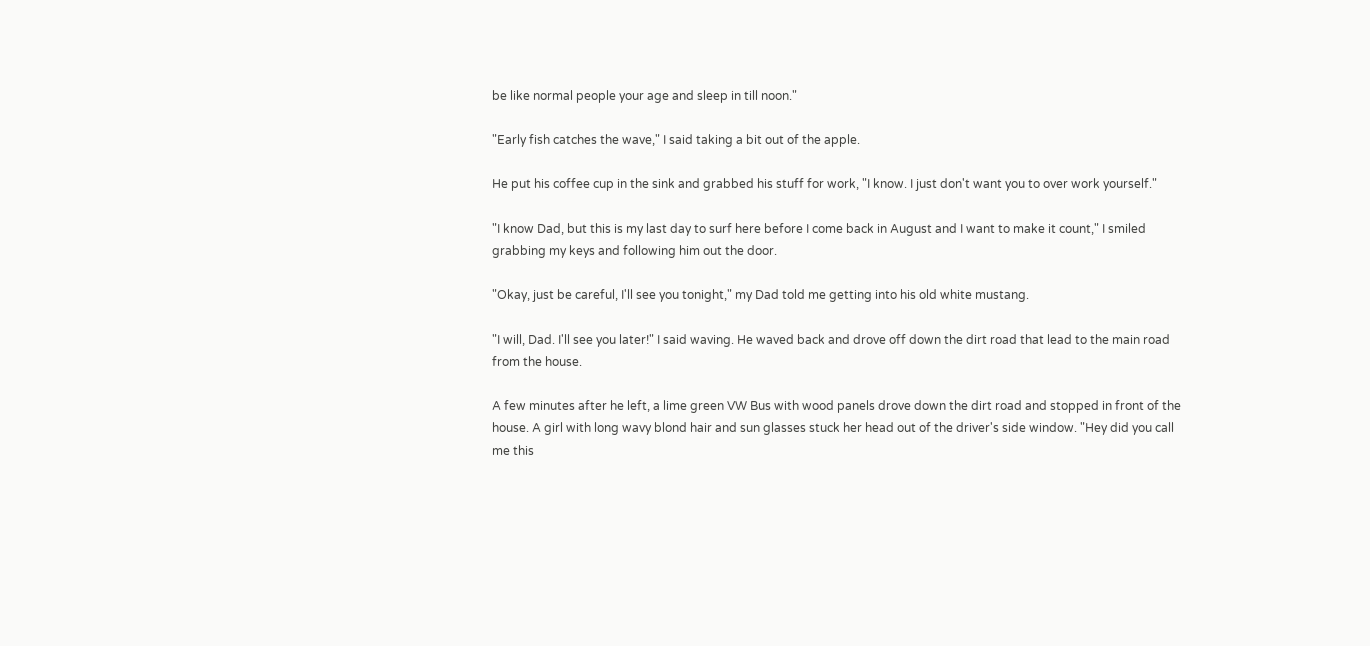be like normal people your age and sleep in till noon."

"Early fish catches the wave," I said taking a bit out of the apple.

He put his coffee cup in the sink and grabbed his stuff for work, "I know. I just don't want you to over work yourself."

"I know Dad, but this is my last day to surf here before I come back in August and I want to make it count," I smiled grabbing my keys and following him out the door.

"Okay, just be careful, I'll see you tonight," my Dad told me getting into his old white mustang.

"I will, Dad. I'll see you later!" I said waving. He waved back and drove off down the dirt road that lead to the main road from the house.

A few minutes after he left, a lime green VW Bus with wood panels drove down the dirt road and stopped in front of the house. A girl with long wavy blond hair and sun glasses stuck her head out of the driver's side window. "Hey did you call me this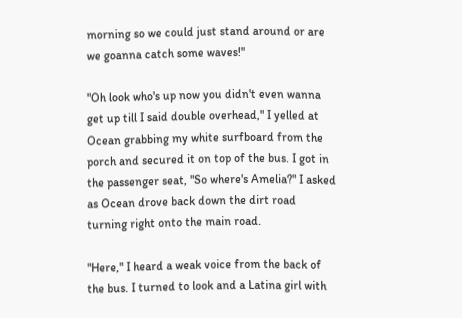morning so we could just stand around or are we goanna catch some waves!"

"Oh look who's up now you didn't even wanna get up till I said double overhead," I yelled at Ocean grabbing my white surfboard from the porch and secured it on top of the bus. I got in the passenger seat, "So where's Amelia?" I asked as Ocean drove back down the dirt road turning right onto the main road.

"Here," I heard a weak voice from the back of the bus. I turned to look and a Latina girl with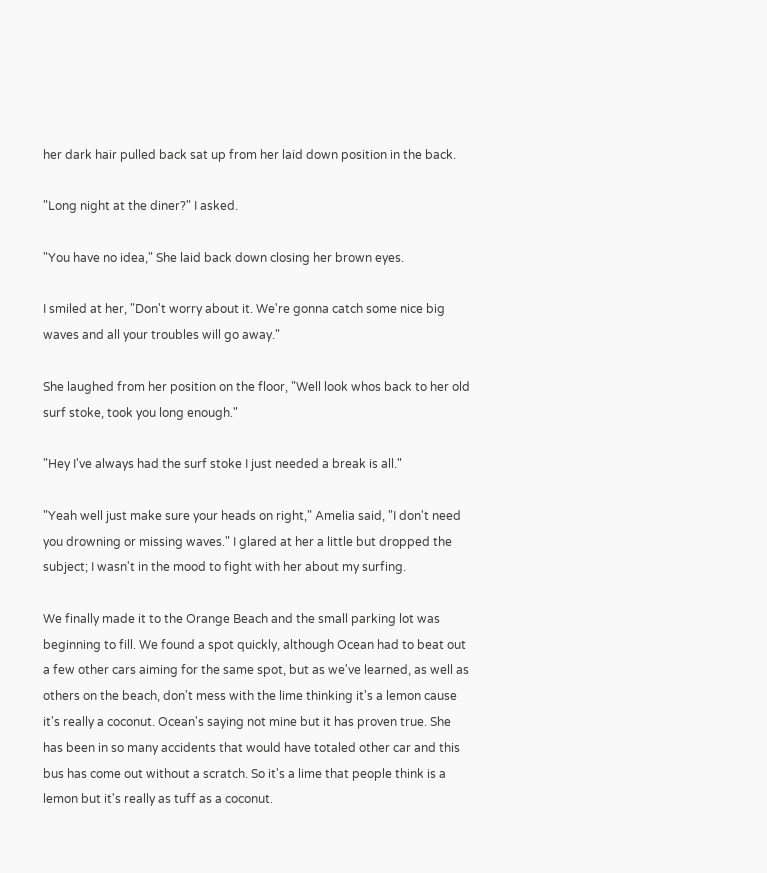her dark hair pulled back sat up from her laid down position in the back.

"Long night at the diner?" I asked.

"You have no idea," She laid back down closing her brown eyes.

I smiled at her, "Don't worry about it. We're gonna catch some nice big waves and all your troubles will go away."

She laughed from her position on the floor, "Well look whos back to her old surf stoke, took you long enough."

"Hey I've always had the surf stoke I just needed a break is all."

"Yeah well just make sure your heads on right," Amelia said, "I don't need you drowning or missing waves." I glared at her a little but dropped the subject; I wasn't in the mood to fight with her about my surfing.

We finally made it to the Orange Beach and the small parking lot was beginning to fill. We found a spot quickly, although Ocean had to beat out a few other cars aiming for the same spot, but as we've learned, as well as others on the beach, don't mess with the lime thinking it's a lemon cause it's really a coconut. Ocean's saying not mine but it has proven true. She has been in so many accidents that would have totaled other car and this bus has come out without a scratch. So it's a lime that people think is a lemon but it's really as tuff as a coconut.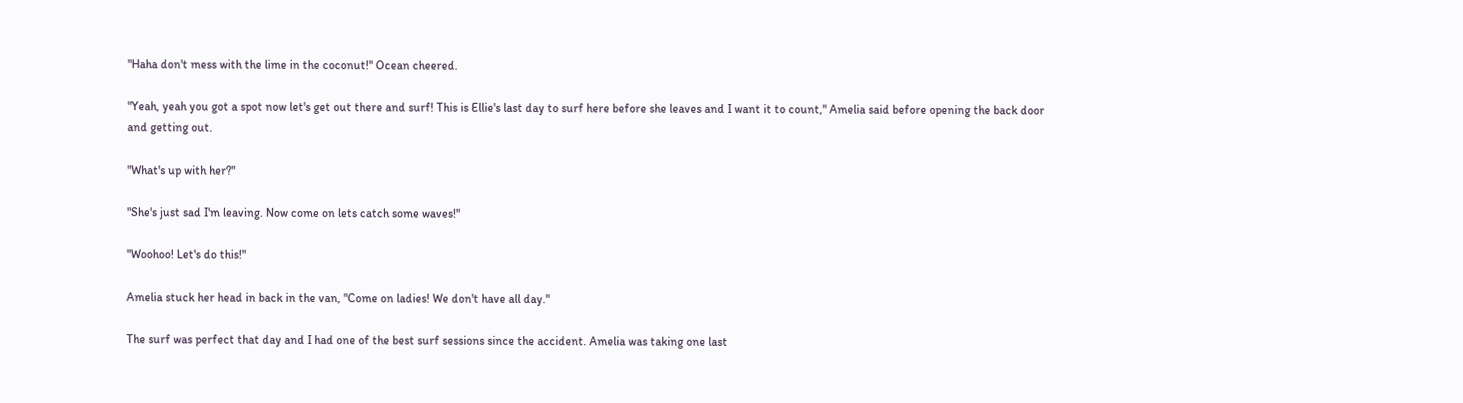"Haha don't mess with the lime in the coconut!" Ocean cheered.

"Yeah, yeah you got a spot now let's get out there and surf! This is Ellie's last day to surf here before she leaves and I want it to count," Amelia said before opening the back door and getting out.

"What's up with her?"

"She's just sad I'm leaving. Now come on lets catch some waves!"

"Woohoo! Let's do this!"

Amelia stuck her head in back in the van, "Come on ladies! We don't have all day."

The surf was perfect that day and I had one of the best surf sessions since the accident. Amelia was taking one last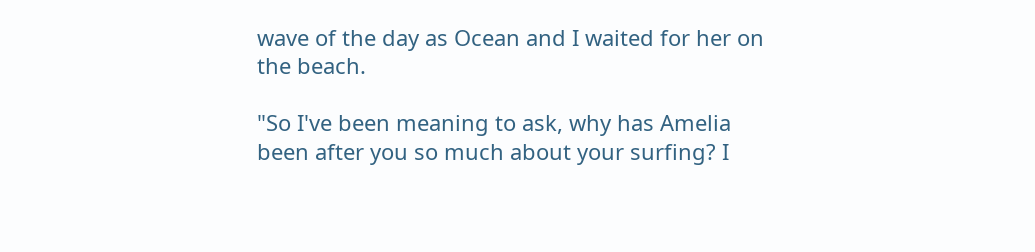wave of the day as Ocean and I waited for her on the beach.

"So I've been meaning to ask, why has Amelia been after you so much about your surfing? I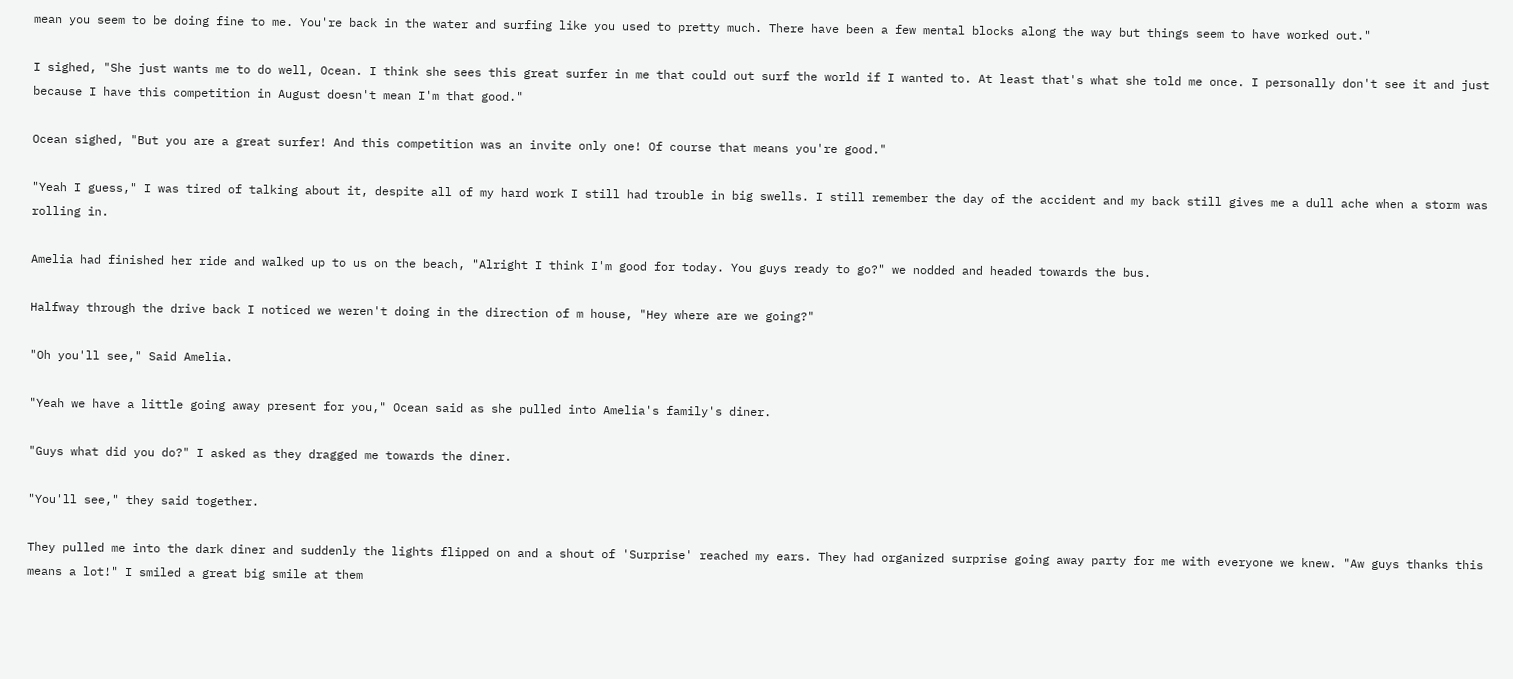mean you seem to be doing fine to me. You're back in the water and surfing like you used to pretty much. There have been a few mental blocks along the way but things seem to have worked out."

I sighed, "She just wants me to do well, Ocean. I think she sees this great surfer in me that could out surf the world if I wanted to. At least that's what she told me once. I personally don't see it and just because I have this competition in August doesn't mean I'm that good."

Ocean sighed, "But you are a great surfer! And this competition was an invite only one! Of course that means you're good."

"Yeah I guess," I was tired of talking about it, despite all of my hard work I still had trouble in big swells. I still remember the day of the accident and my back still gives me a dull ache when a storm was rolling in.

Amelia had finished her ride and walked up to us on the beach, "Alright I think I'm good for today. You guys ready to go?" we nodded and headed towards the bus.

Halfway through the drive back I noticed we weren't doing in the direction of m house, "Hey where are we going?"

"Oh you'll see," Said Amelia.

"Yeah we have a little going away present for you," Ocean said as she pulled into Amelia's family's diner.

"Guys what did you do?" I asked as they dragged me towards the diner.

"You'll see," they said together.

They pulled me into the dark diner and suddenly the lights flipped on and a shout of 'Surprise' reached my ears. They had organized surprise going away party for me with everyone we knew. "Aw guys thanks this means a lot!" I smiled a great big smile at them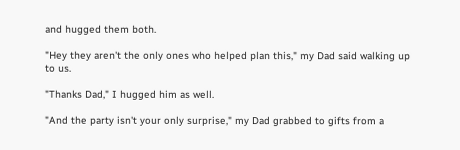and hugged them both.

"Hey they aren't the only ones who helped plan this," my Dad said walking up to us.

"Thanks Dad," I hugged him as well.

"And the party isn't your only surprise," my Dad grabbed to gifts from a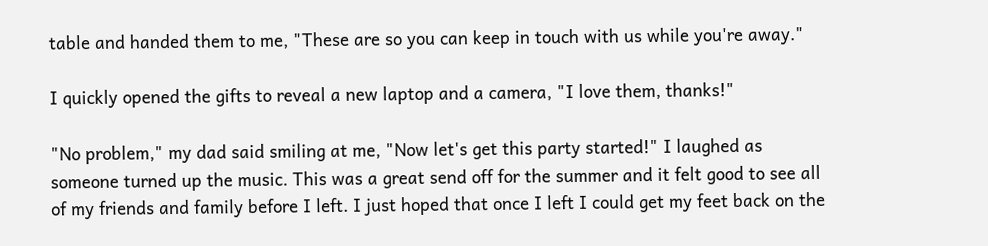table and handed them to me, "These are so you can keep in touch with us while you're away."

I quickly opened the gifts to reveal a new laptop and a camera, "I love them, thanks!"

"No problem," my dad said smiling at me, "Now let's get this party started!" I laughed as someone turned up the music. This was a great send off for the summer and it felt good to see all of my friends and family before I left. I just hoped that once I left I could get my feet back on the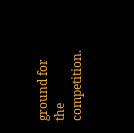ground for the competition.